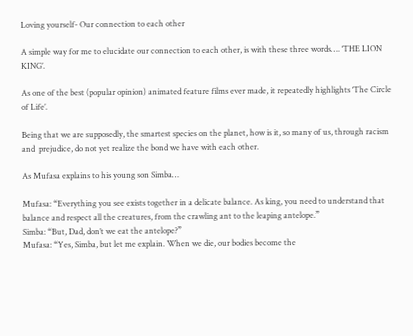Loving yourself- Our connection to each other

A simple way for me to elucidate our connection to each other, is with these three words…. ‘THE LION KING’.

As one of the best (popular opinion) animated feature films ever made, it repeatedly highlights ‘The Circle of Life’.

Being that we are supposedly, the smartest species on the planet, how is it, so many of us, through racism and  prejudice, do not yet realize the bond we have with each other.

As Mufasa explains to his young son Simba…

Mufasa: “Everything you see exists together in a delicate balance. As king, you need to understand that balance and respect all the creatures, from the crawling ant to the leaping antelope.”
Simba: “But, Dad, don’t we eat the antelope?”
Mufasa: “Yes, Simba, but let me explain. When we die, our bodies become the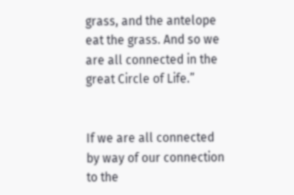grass, and the antelope eat the grass. And so we are all connected in the great Circle of Life.”


If we are all connected by way of our connection to the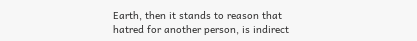Earth, then it stands to reason that hatred for another person, is indirect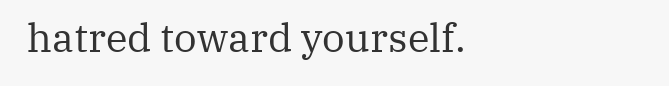hatred toward yourself.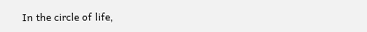In the circle of life,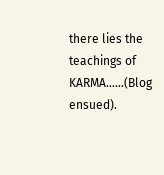there lies the teachings of KARMA……(Blog ensued).